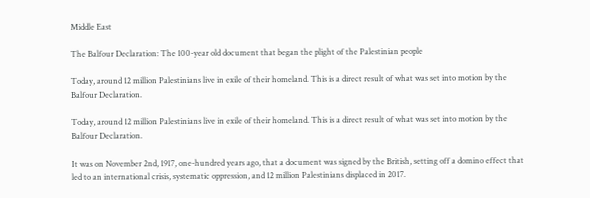Middle East

The Balfour Declaration: The 100-year old document that began the plight of the Palestinian people

Today, around 12 million Palestinians live in exile of their homeland. This is a direct result of what was set into motion by the Balfour Declaration.

Today, around 12 million Palestinians live in exile of their homeland. This is a direct result of what was set into motion by the Balfour Declaration.

It was on November 2nd, 1917, one-hundred years ago, that a document was signed by the British, setting off a domino effect that led to an international crisis, systematic oppression, and 12 million Palestinians displaced in 2017.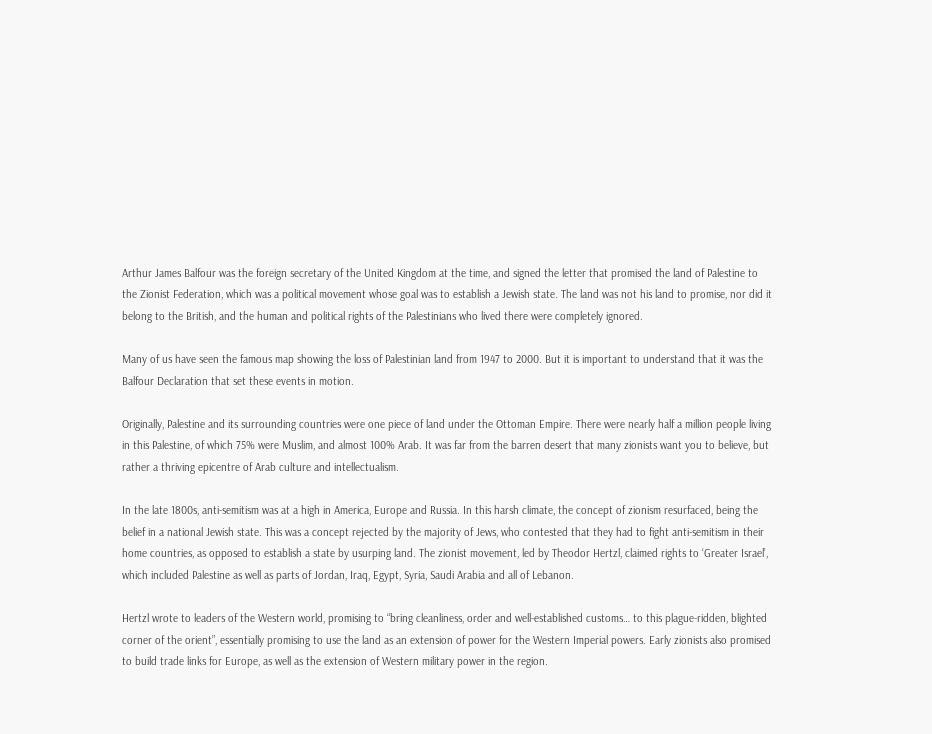Arthur James Balfour was the foreign secretary of the United Kingdom at the time, and signed the letter that promised the land of Palestine to the Zionist Federation, which was a political movement whose goal was to establish a Jewish state. The land was not his land to promise, nor did it belong to the British, and the human and political rights of the Palestinians who lived there were completely ignored.

Many of us have seen the famous map showing the loss of Palestinian land from 1947 to 2000. But it is important to understand that it was the Balfour Declaration that set these events in motion.

Originally, Palestine and its surrounding countries were one piece of land under the Ottoman Empire. There were nearly half a million people living in this Palestine, of which 75% were Muslim, and almost 100% Arab. It was far from the barren desert that many zionists want you to believe, but rather a thriving epicentre of Arab culture and intellectualism.

In the late 1800s, anti-semitism was at a high in America, Europe and Russia. In this harsh climate, the concept of zionism resurfaced, being the belief in a national Jewish state. This was a concept rejected by the majority of Jews, who contested that they had to fight anti-semitism in their home countries, as opposed to establish a state by usurping land. The zionist movement, led by Theodor Hertzl, claimed rights to ‘Greater Israel’, which included Palestine as well as parts of Jordan, Iraq, Egypt, Syria, Saudi Arabia and all of Lebanon.

Hertzl wrote to leaders of the Western world, promising to “bring cleanliness, order and well-established customs… to this plague-ridden, blighted corner of the orient”, essentially promising to use the land as an extension of power for the Western Imperial powers. Early zionists also promised to build trade links for Europe, as well as the extension of Western military power in the region.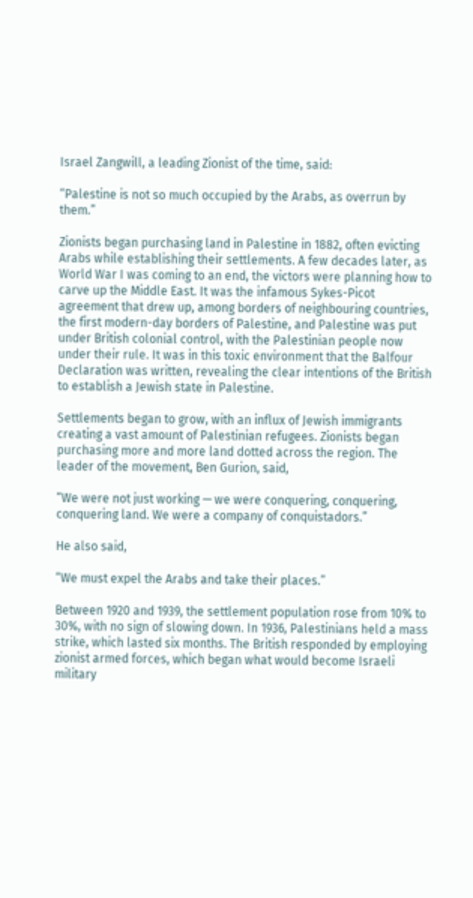Israel Zangwill, a leading Zionist of the time, said:

“Palestine is not so much occupied by the Arabs, as overrun by them.”

Zionists began purchasing land in Palestine in 1882, often evicting Arabs while establishing their settlements. A few decades later, as World War I was coming to an end, the victors were planning how to carve up the Middle East. It was the infamous Sykes-Picot agreement that drew up, among borders of neighbouring countries, the first modern-day borders of Palestine, and Palestine was put under British colonial control, with the Palestinian people now under their rule. It was in this toxic environment that the Balfour Declaration was written, revealing the clear intentions of the British to establish a Jewish state in Palestine.

Settlements began to grow, with an influx of Jewish immigrants creating a vast amount of Palestinian refugees. Zionists began purchasing more and more land dotted across the region. The leader of the movement, Ben Gurion, said,

“We were not just working — we were conquering, conquering, conquering land. We were a company of conquistadors.”

He also said,

“We must expel the Arabs and take their places.”

Between 1920 and 1939, the settlement population rose from 10% to 30%, with no sign of slowing down. In 1936, Palestinians held a mass strike, which lasted six months. The British responded by employing zionist armed forces, which began what would become Israeli military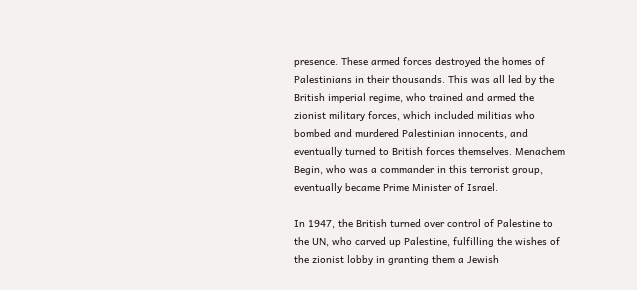presence. These armed forces destroyed the homes of Palestinians in their thousands. This was all led by the British imperial regime, who trained and armed the zionist military forces, which included militias who bombed and murdered Palestinian innocents, and eventually turned to British forces themselves. Menachem Begin, who was a commander in this terrorist group, eventually became Prime Minister of Israel.

In 1947, the British turned over control of Palestine to the UN, who carved up Palestine, fulfilling the wishes of the zionist lobby in granting them a Jewish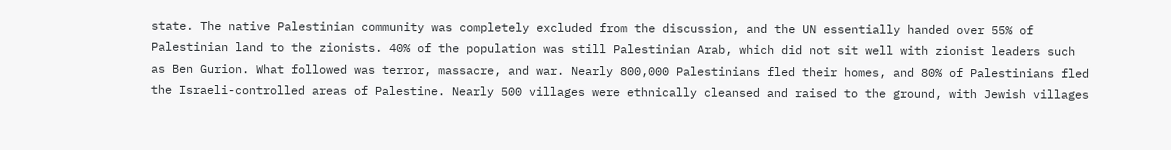state. The native Palestinian community was completely excluded from the discussion, and the UN essentially handed over 55% of Palestinian land to the zionists. 40% of the population was still Palestinian Arab, which did not sit well with zionist leaders such as Ben Gurion. What followed was terror, massacre, and war. Nearly 800,000 Palestinians fled their homes, and 80% of Palestinians fled the Israeli-controlled areas of Palestine. Nearly 500 villages were ethnically cleansed and raised to the ground, with Jewish villages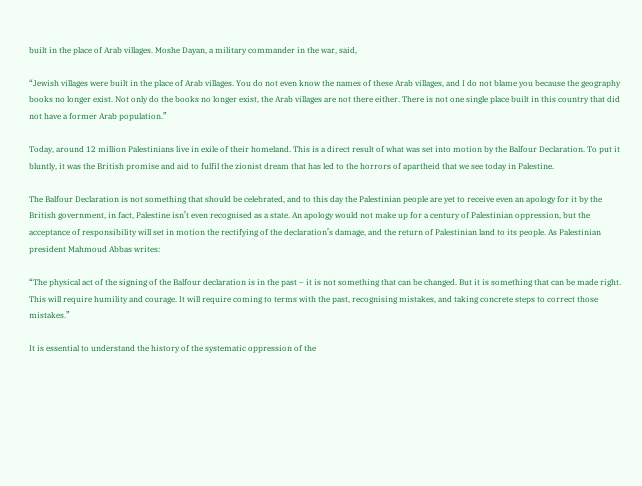built in the place of Arab villages. Moshe Dayan, a military commander in the war, said,

“Jewish villages were built in the place of Arab villages. You do not even know the names of these Arab villages, and I do not blame you because the geography books no longer exist. Not only do the books no longer exist, the Arab villages are not there either. There is not one single place built in this country that did not have a former Arab population.”

Today, around 12 million Palestinians live in exile of their homeland. This is a direct result of what was set into motion by the Balfour Declaration. To put it bluntly, it was the British promise and aid to fulfil the zionist dream that has led to the horrors of apartheid that we see today in Palestine.

The Balfour Declaration is not something that should be celebrated, and to this day the Palestinian people are yet to receive even an apology for it by the British government, in fact, Palestine isn’t even recognised as a state. An apology would not make up for a century of Palestinian oppression, but the acceptance of responsibility will set in motion the rectifying of the declaration’s damage, and the return of Palestinian land to its people. As Palestinian president Mahmoud Abbas writes:

“The physical act of the signing of the Balfour declaration is in the past – it is not something that can be changed. But it is something that can be made right. This will require humility and courage. It will require coming to terms with the past, recognising mistakes, and taking concrete steps to correct those mistakes.”

It is essential to understand the history of the systematic oppression of the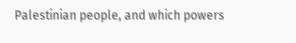Palestinian people, and which powers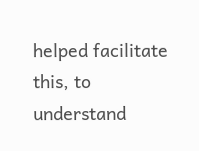helped facilitate this, to understand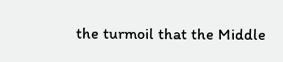the turmoil that the Middle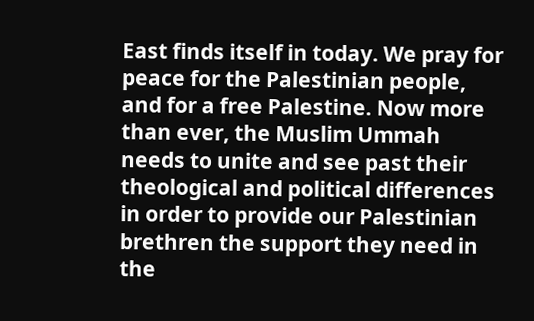East finds itself in today. We pray for peace for the Palestinian people, and for a free Palestine. Now more than ever, the Muslim Ummah needs to unite and see past their theological and political differences in order to provide our Palestinian brethren the support they need in the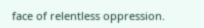face of relentless oppression.